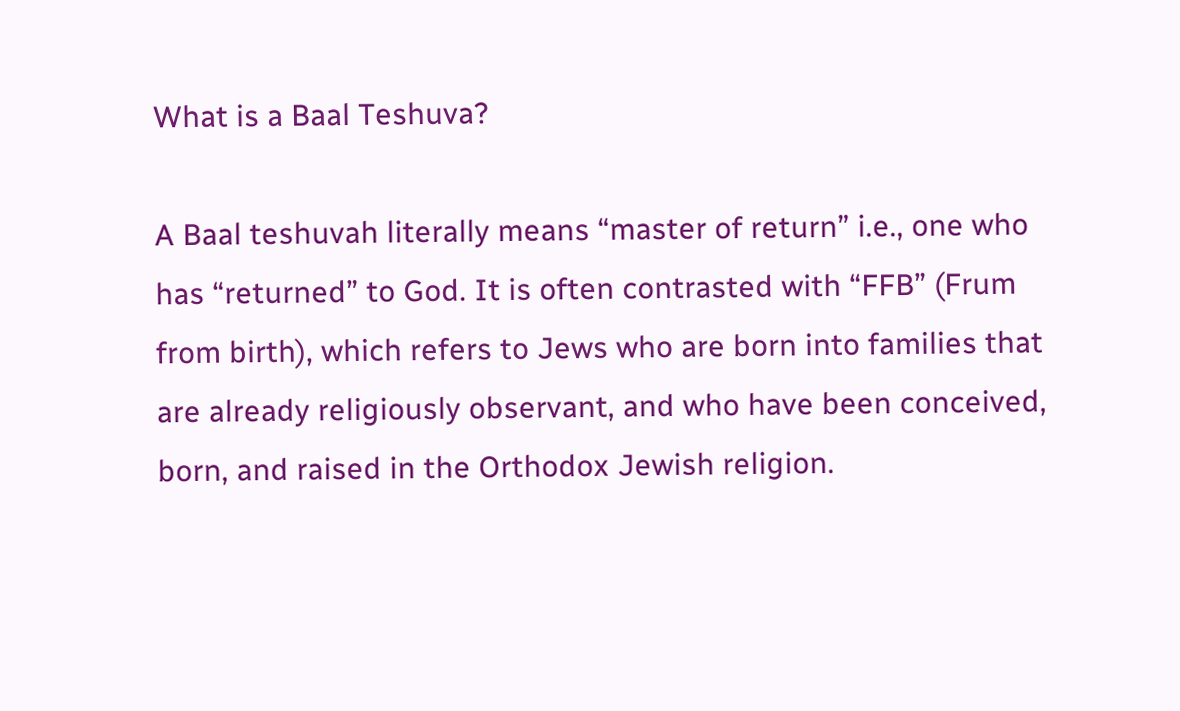What is a Baal Teshuva?

A Baal teshuvah literally means “master of return” i.e., one who has “returned” to God. It is often contrasted with “FFB” (Frum from birth), which refers to Jews who are born into families that are already religiously observant, and who have been conceived, born, and raised in the Orthodox Jewish religion.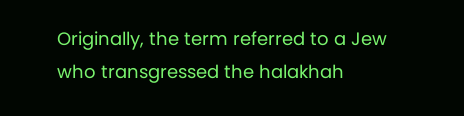Originally, the term referred to a Jew who transgressed the halakhah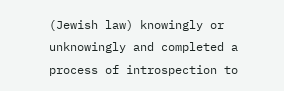(Jewish law) knowingly or unknowingly and completed a process of introspection to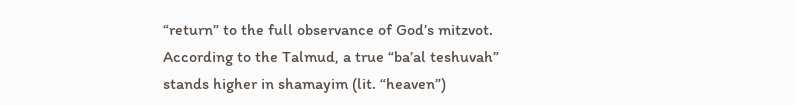“return” to the full observance of God’s mitzvot. According to the Talmud, a true “ba’al teshuvah” stands higher in shamayim (lit. “heaven”)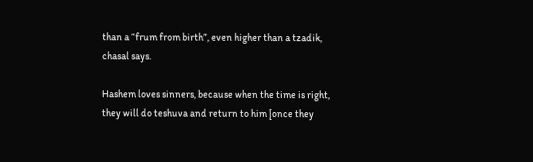than a “frum from birth”, even higher than a tzadik, chasal says.

Hashem loves sinners, because when the time is right, they will do teshuva and return to him [once they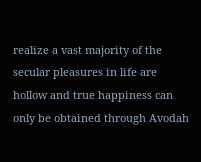realize a vast majority of the secular pleasures in life are hollow and true happiness can only be obtained through Avodah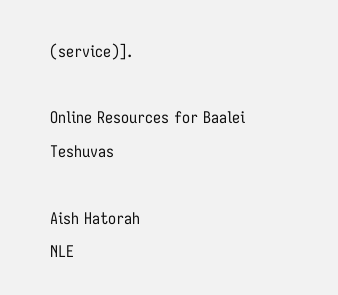(service)].

Online Resources for Baalei Teshuvas

Aish Hatorah
NLE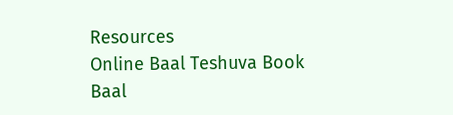Resources
Online Baal Teshuva Book
Baal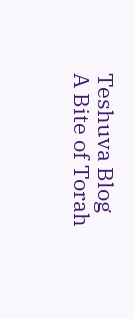Teshuva Blog
A Bite of Torah